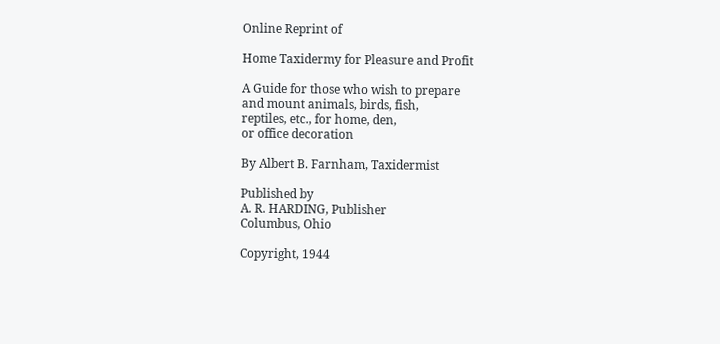Online Reprint of

Home Taxidermy for Pleasure and Profit

A Guide for those who wish to prepare
and mount animals, birds, fish,
reptiles, etc., for home, den,
or office decoration

By Albert B. Farnham, Taxidermist

Published by
A. R. HARDING, Publisher
Columbus, Ohio

Copyright, 1944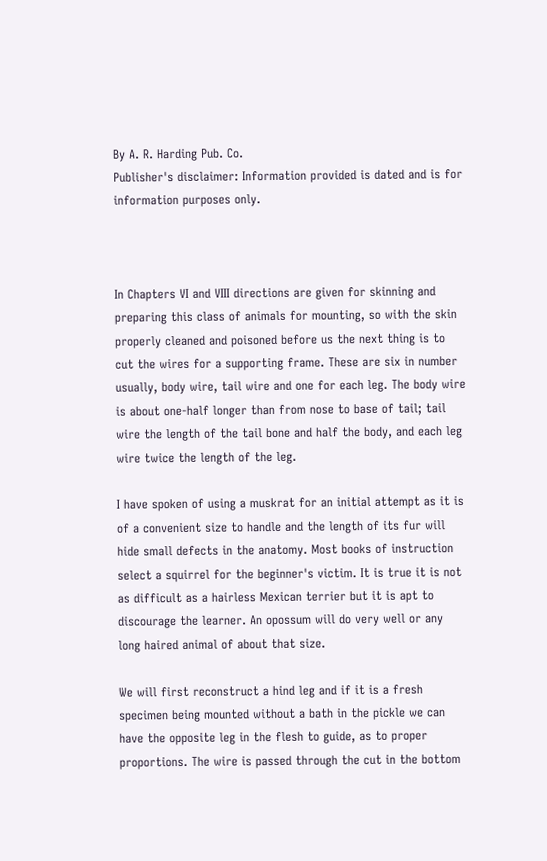By A. R. Harding Pub. Co.
Publisher's disclaimer: Information provided is dated and is for information purposes only.



In Chapters VI and VIII directions are given for skinning and preparing this class of animals for mounting, so with the skin properly cleaned and poisoned before us the next thing is to cut the wires for a supporting frame. These are six in number usually, body wire, tail wire and one for each leg. The body wire is about one-half longer than from nose to base of tail; tail wire the length of the tail bone and half the body, and each leg wire twice the length of the leg.

I have spoken of using a muskrat for an initial attempt as it is of a convenient size to handle and the length of its fur will hide small defects in the anatomy. Most books of instruction select a squirrel for the beginner's victim. It is true it is not as difficult as a hairless Mexican terrier but it is apt to discourage the learner. An opossum will do very well or any long haired animal of about that size.

We will first reconstruct a hind leg and if it is a fresh specimen being mounted without a bath in the pickle we can have the opposite leg in the flesh to guide, as to proper proportions. The wire is passed through the cut in the bottom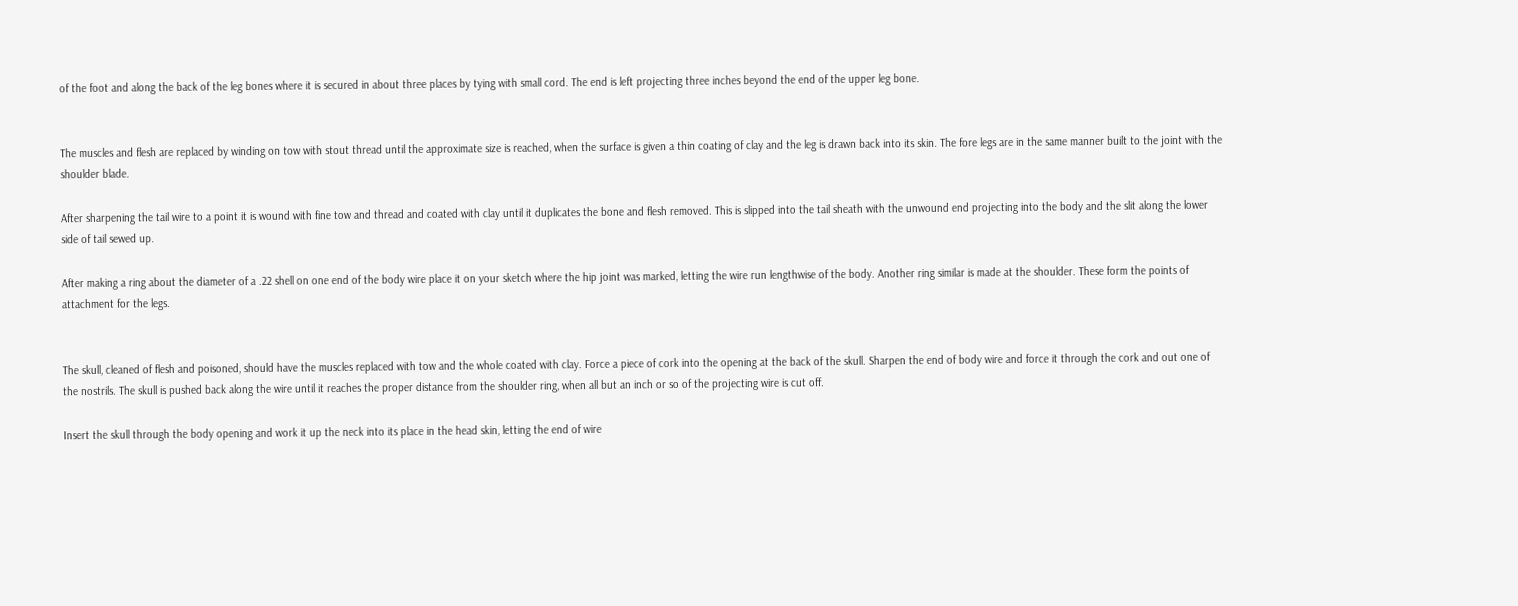of the foot and along the back of the leg bones where it is secured in about three places by tying with small cord. The end is left projecting three inches beyond the end of the upper leg bone.


The muscles and flesh are replaced by winding on tow with stout thread until the approximate size is reached, when the surface is given a thin coating of clay and the leg is drawn back into its skin. The fore legs are in the same manner built to the joint with the shoulder blade.

After sharpening the tail wire to a point it is wound with fine tow and thread and coated with clay until it duplicates the bone and flesh removed. This is slipped into the tail sheath with the unwound end projecting into the body and the slit along the lower side of tail sewed up.

After making a ring about the diameter of a .22 shell on one end of the body wire place it on your sketch where the hip joint was marked, letting the wire run lengthwise of the body. Another ring similar is made at the shoulder. These form the points of attachment for the legs.


The skull, cleaned of flesh and poisoned, should have the muscles replaced with tow and the whole coated with clay. Force a piece of cork into the opening at the back of the skull. Sharpen the end of body wire and force it through the cork and out one of the nostrils. The skull is pushed back along the wire until it reaches the proper distance from the shoulder ring, when all but an inch or so of the projecting wire is cut off.

Insert the skull through the body opening and work it up the neck into its place in the head skin, letting the end of wire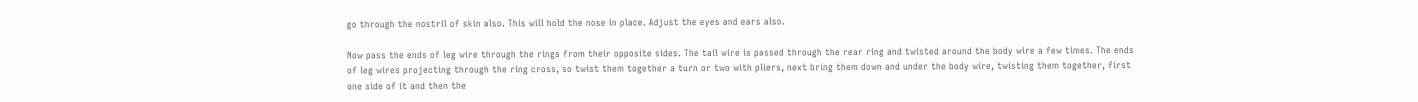go through the nostril of skin also. This will hold the nose in place. Adjust the eyes and ears also.

Now pass the ends of leg wire through the rings from their opposite sides. The tail wire is passed through the rear ring and twisted around the body wire a few times. The ends of leg wires projecting through the ring cross, so twist them together a turn or two with pliers, next bring them down and under the body wire, twisting them together, first one side of it and then the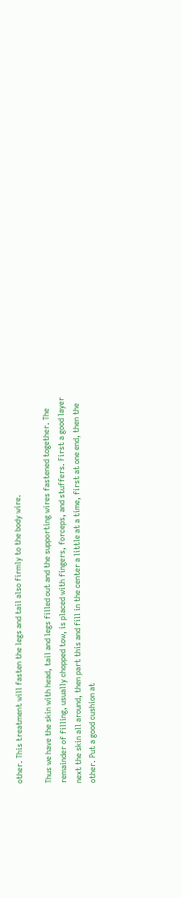other. This treatment will fasten the legs and tail also firmly to the body wire.

Thus we have the skin with head, tail and legs filled out and the supporting wires fastened together. The remainder of filling, usually chopped tow, is placed with fingers, forceps, and stuffers. First a good layer next the skin all around, then part this and fill in the center a little at a time, first at one end, then the other. Put a good cushion at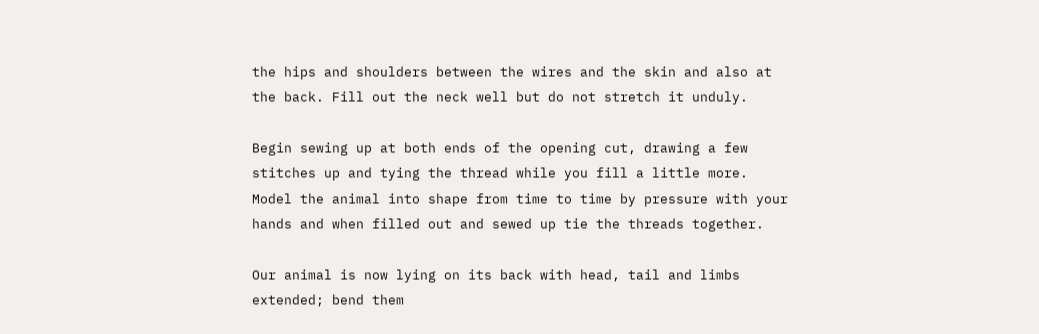the hips and shoulders between the wires and the skin and also at the back. Fill out the neck well but do not stretch it unduly.

Begin sewing up at both ends of the opening cut, drawing a few stitches up and tying the thread while you fill a little more. Model the animal into shape from time to time by pressure with your hands and when filled out and sewed up tie the threads together.

Our animal is now lying on its back with head, tail and limbs extended; bend them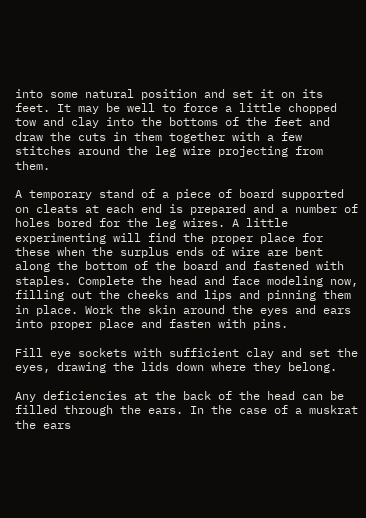into some natural position and set it on its feet. It may be well to force a little chopped tow and clay into the bottoms of the feet and draw the cuts in them together with a few stitches around the leg wire projecting from them.

A temporary stand of a piece of board supported on cleats at each end is prepared and a number of holes bored for the leg wires. A little experimenting will find the proper place for these when the surplus ends of wire are bent along the bottom of the board and fastened with staples. Complete the head and face modeling now, filling out the cheeks and lips and pinning them in place. Work the skin around the eyes and ears into proper place and fasten with pins.

Fill eye sockets with sufficient clay and set the eyes, drawing the lids down where they belong.

Any deficiencies at the back of the head can be filled through the ears. In the case of a muskrat the ears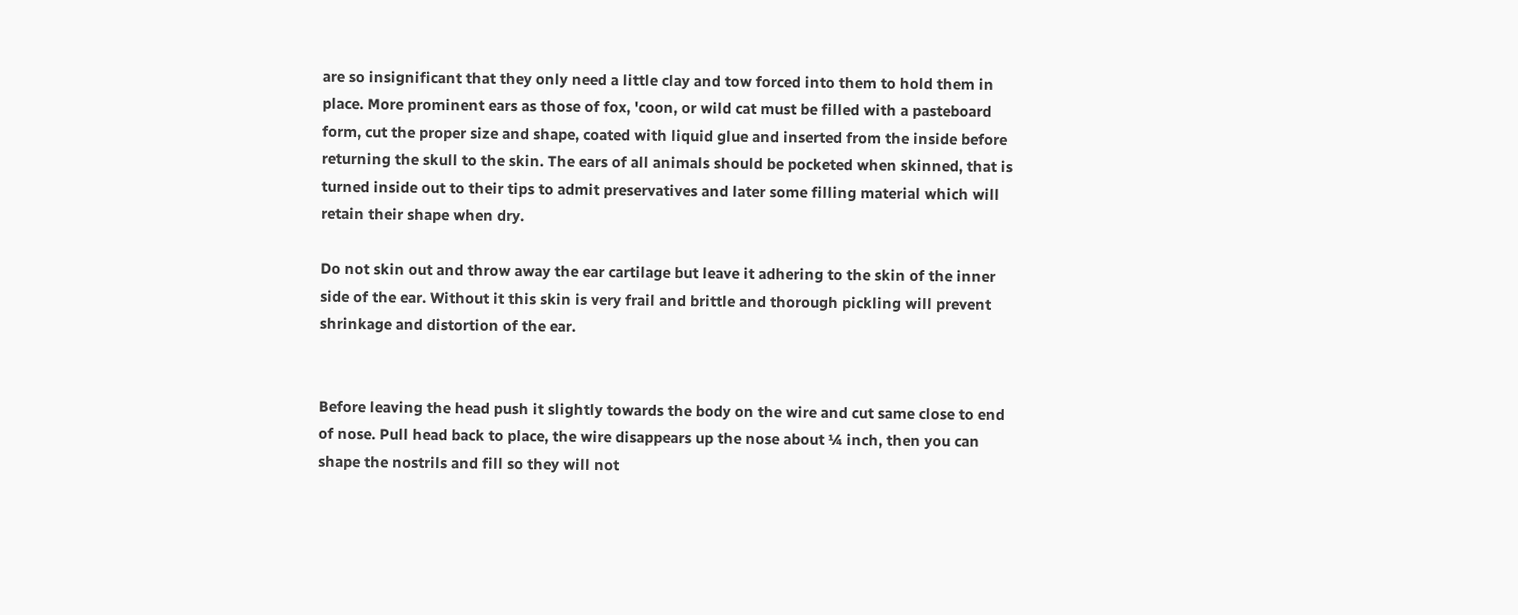are so insignificant that they only need a little clay and tow forced into them to hold them in place. More prominent ears as those of fox, 'coon, or wild cat must be filled with a pasteboard form, cut the proper size and shape, coated with liquid glue and inserted from the inside before returning the skull to the skin. The ears of all animals should be pocketed when skinned, that is turned inside out to their tips to admit preservatives and later some filling material which will retain their shape when dry.

Do not skin out and throw away the ear cartilage but leave it adhering to the skin of the inner side of the ear. Without it this skin is very frail and brittle and thorough pickling will prevent shrinkage and distortion of the ear.


Before leaving the head push it slightly towards the body on the wire and cut same close to end of nose. Pull head back to place, the wire disappears up the nose about ¼ inch, then you can shape the nostrils and fill so they will not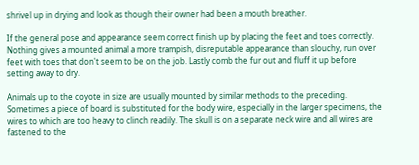shrivel up in drying and look as though their owner had been a mouth breather.

If the general pose and appearance seem correct finish up by placing the feet and toes correctly. Nothing gives a mounted animal a more trampish, disreputable appearance than slouchy, run over feet with toes that don't seem to be on the job. Lastly comb the fur out and fluff it up before setting away to dry.

Animals up to the coyote in size are usually mounted by similar methods to the preceding. Sometimes a piece of board is substituted for the body wire, especially in the larger specimens, the wires to which are too heavy to clinch readily. The skull is on a separate neck wire and all wires are fastened to the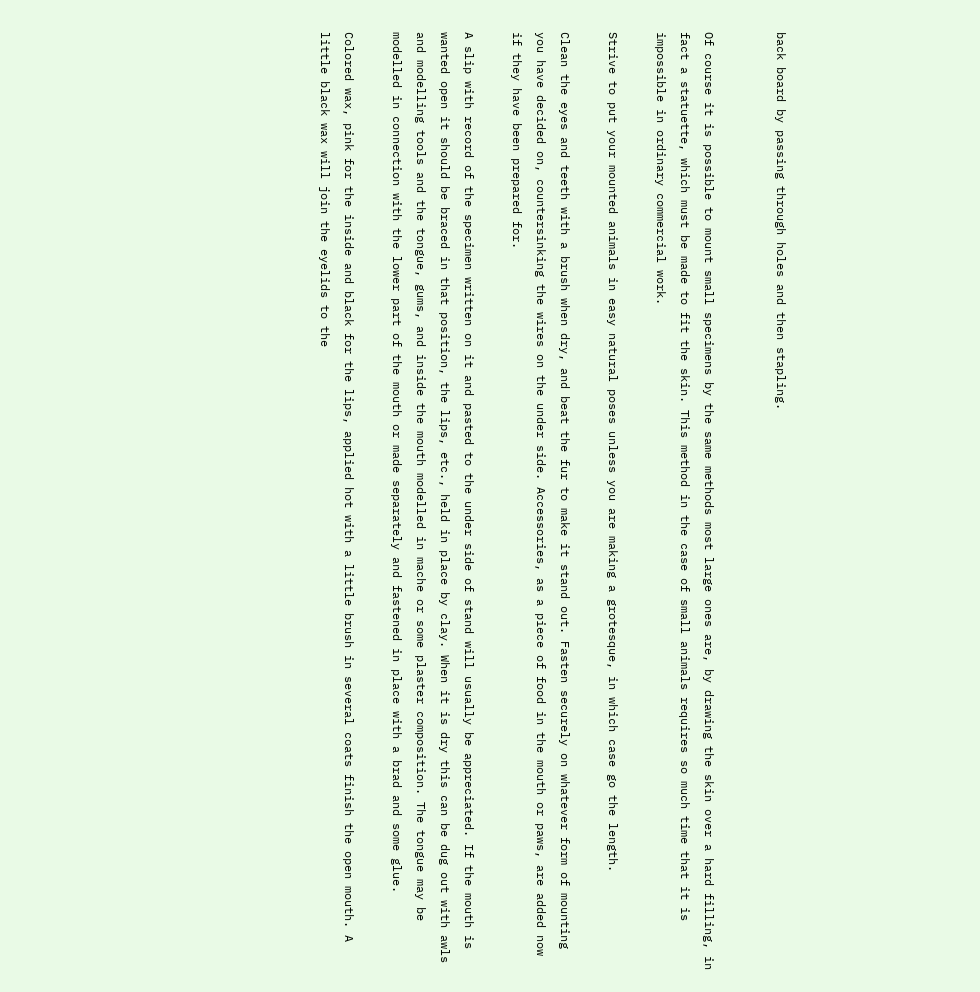back board by passing through holes and then stapling.


Of course it is possible to mount small specimens by the same methods most large ones are, by drawing the skin over a hard filling, in fact a statuette, which must be made to fit the skin. This method in the case of small animals requires so much time that it is impossible in ordinary commercial work.

Strive to put your mounted animals in easy natural poses unless you are making a grotesque, in which case go the length.

Clean the eyes and teeth with a brush when dry, and beat the fur to make it stand out. Fasten securely on whatever form of mounting you have decided on, countersinking the wires on the under side. Accessories, as a piece of food in the mouth or paws, are added now if they have been prepared for.

A slip with record of the specimen written on it and pasted to the under side of stand will usually be appreciated. If the mouth is wanted open it should be braced in that position, the lips, etc., held in place by clay. When it is dry this can be dug out with awls and modelling tools and the tongue, gums, and inside the mouth modelled in mache or some plaster composition. The tongue may be modelled in connection with the lower part of the mouth or made separately and fastened in place with a brad and some glue.

Colored wax, pink for the inside and black for the lips, applied hot with a little brush in several coats finish the open mouth. A little black wax will join the eyelids to the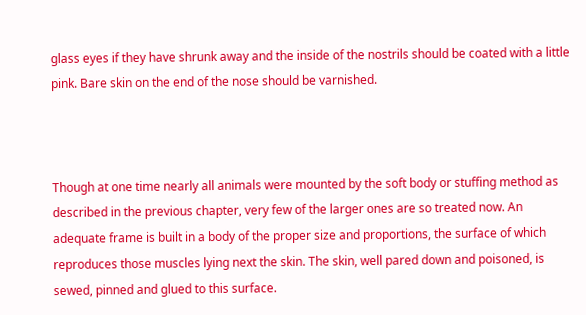glass eyes if they have shrunk away and the inside of the nostrils should be coated with a little pink. Bare skin on the end of the nose should be varnished.



Though at one time nearly all animals were mounted by the soft body or stuffing method as described in the previous chapter, very few of the larger ones are so treated now. An adequate frame is built in a body of the proper size and proportions, the surface of which reproduces those muscles lying next the skin. The skin, well pared down and poisoned, is sewed, pinned and glued to this surface.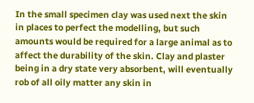In the small specimen clay was used next the skin in places to perfect the modelling, but such amounts would be required for a large animal as to affect the durability of the skin. Clay and plaster being in a dry state very absorbent, will eventually rob of all oily matter any skin in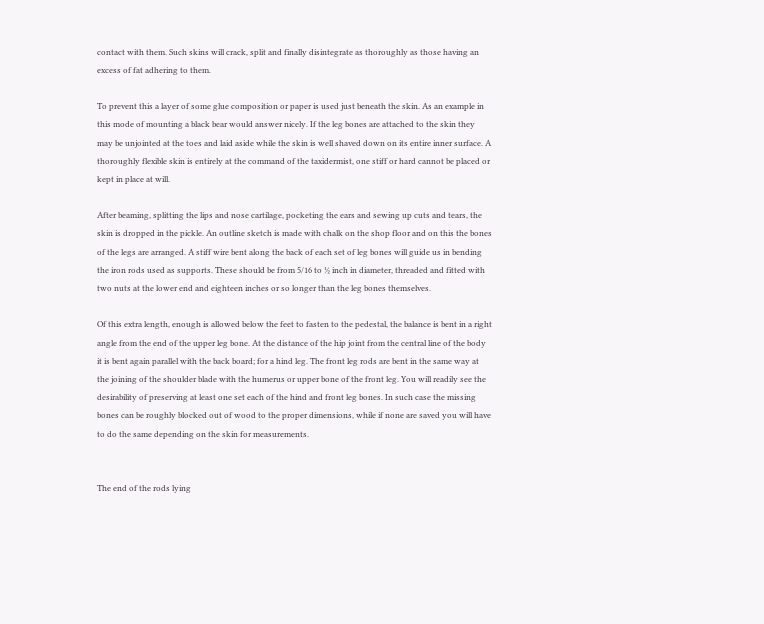contact with them. Such skins will crack, split and finally disintegrate as thoroughly as those having an excess of fat adhering to them.

To prevent this a layer of some glue composition or paper is used just beneath the skin. As an example in this mode of mounting a black bear would answer nicely. If the leg bones are attached to the skin they may be unjointed at the toes and laid aside while the skin is well shaved down on its entire inner surface. A thoroughly flexible skin is entirely at the command of the taxidermist, one stiff or hard cannot be placed or kept in place at will.

After beaming, splitting the lips and nose cartilage, pocketing the ears and sewing up cuts and tears, the skin is dropped in the pickle. An outline sketch is made with chalk on the shop floor and on this the bones of the legs are arranged. A stiff wire bent along the back of each set of leg bones will guide us in bending the iron rods used as supports. These should be from 5/16 to ½ inch in diameter, threaded and fitted with two nuts at the lower end and eighteen inches or so longer than the leg bones themselves.

Of this extra length, enough is allowed below the feet to fasten to the pedestal, the balance is bent in a right angle from the end of the upper leg bone. At the distance of the hip joint from the central line of the body it is bent again parallel with the back board; for a hind leg. The front leg rods are bent in the same way at the joining of the shoulder blade with the humerus or upper bone of the front leg. You will readily see the desirability of preserving at least one set each of the hind and front leg bones. In such case the missing bones can be roughly blocked out of wood to the proper dimensions, while if none are saved you will have to do the same depending on the skin for measurements.


The end of the rods lying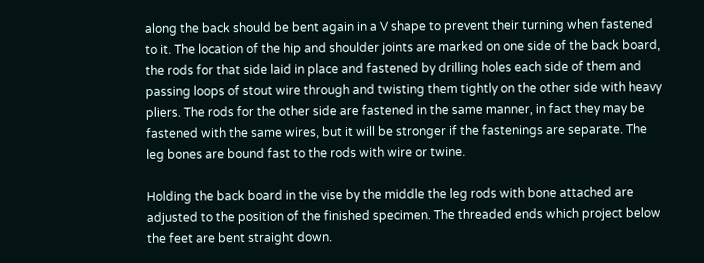along the back should be bent again in a V shape to prevent their turning when fastened to it. The location of the hip and shoulder joints are marked on one side of the back board, the rods for that side laid in place and fastened by drilling holes each side of them and passing loops of stout wire through and twisting them tightly on the other side with heavy pliers. The rods for the other side are fastened in the same manner, in fact they may be fastened with the same wires, but it will be stronger if the fastenings are separate. The leg bones are bound fast to the rods with wire or twine.

Holding the back board in the vise by the middle the leg rods with bone attached are adjusted to the position of the finished specimen. The threaded ends which project below the feet are bent straight down.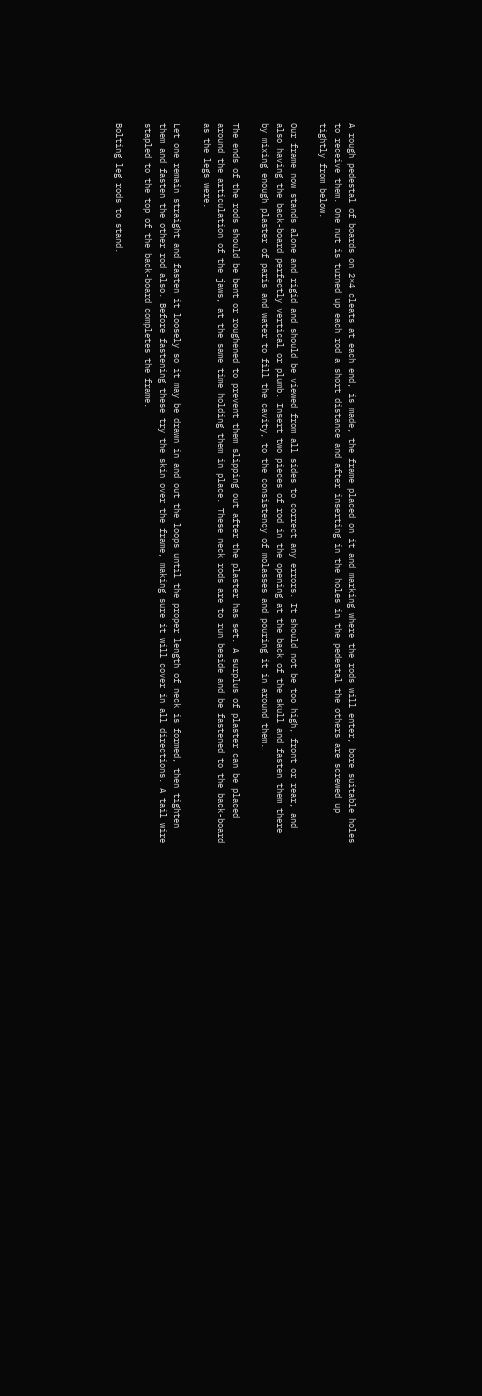A rough pedestal of boards on 2×4 cleats at each end, is made, the frame placed on it and marking where the rods will enter, bore suitable holes to receive them. One nut is turned up each rod a short distance and after inserting in the holes in the pedestal the others are screwed up tightly from below.

Our frame now stands alone and rigid and should be viewed from all sides to correct any errors. It should not be too high, front or rear, and also having the back-board perfectly vertical or plumb. Insert two pieces of rod in the opening at the back of the skull and fasten them there by mixing enough plaster of paris and water to fill the cavity, to the consistency of molasses and pouring it in around them.

The ends of the rods should be bent or roughened to prevent them slipping out after the plaster has set. A surplus of plaster can be placed around the articulation of the jaws, at the same time holding them in place. These neck rods are to run beside and be fastened to the back-board as the legs were.

Let one remain straight and fasten it loosely so it may be drawn in and out the loops until the proper length of neck is formed, then tighten them and fasten the other rod also. Before fastening these try the skin over the frame, making sure it will cover in all directions. A tail wire stapled to the top of the back-board completes the frame.

Bolting leg rods to stand.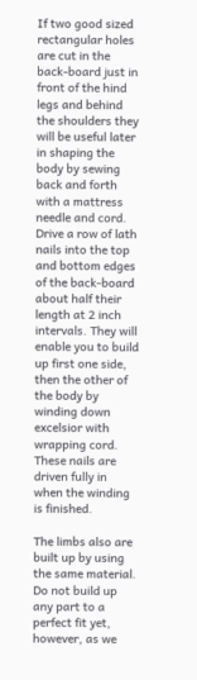If two good sized rectangular holes are cut in the back-board just in front of the hind legs and behind the shoulders they will be useful later in shaping the body by sewing back and forth with a mattress needle and cord. Drive a row of lath nails into the top and bottom edges of the back-board about half their length at 2 inch intervals. They will enable you to build up first one side, then the other of the body by winding down excelsior with wrapping cord. These nails are driven fully in when the winding is finished.

The limbs also are built up by using the same material. Do not build up any part to a perfect fit yet, however, as we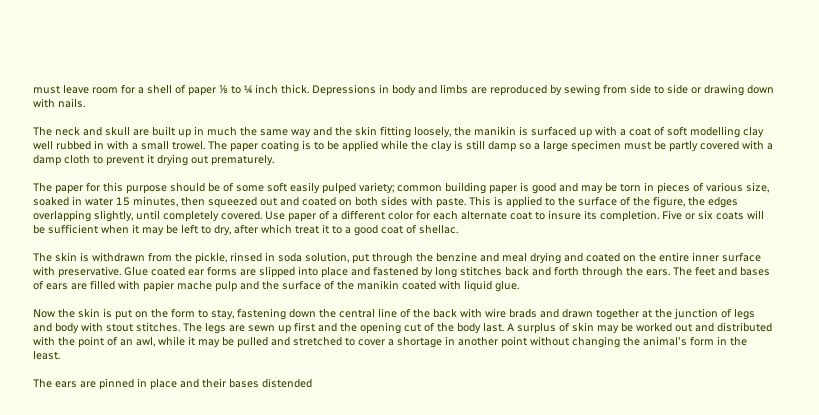must leave room for a shell of paper ⅛ to ¼ inch thick. Depressions in body and limbs are reproduced by sewing from side to side or drawing down with nails.

The neck and skull are built up in much the same way and the skin fitting loosely, the manikin is surfaced up with a coat of soft modelling clay well rubbed in with a small trowel. The paper coating is to be applied while the clay is still damp so a large specimen must be partly covered with a damp cloth to prevent it drying out prematurely.

The paper for this purpose should be of some soft easily pulped variety; common building paper is good and may be torn in pieces of various size, soaked in water 15 minutes, then squeezed out and coated on both sides with paste. This is applied to the surface of the figure, the edges overlapping slightly, until completely covered. Use paper of a different color for each alternate coat to insure its completion. Five or six coats will be sufficient when it may be left to dry, after which treat it to a good coat of shellac.

The skin is withdrawn from the pickle, rinsed in soda solution, put through the benzine and meal drying and coated on the entire inner surface with preservative. Glue coated ear forms are slipped into place and fastened by long stitches back and forth through the ears. The feet and bases of ears are filled with papier mache pulp and the surface of the manikin coated with liquid glue.

Now the skin is put on the form to stay, fastening down the central line of the back with wire brads and drawn together at the junction of legs and body with stout stitches. The legs are sewn up first and the opening cut of the body last. A surplus of skin may be worked out and distributed with the point of an awl, while it may be pulled and stretched to cover a shortage in another point without changing the animal's form in the least.

The ears are pinned in place and their bases distended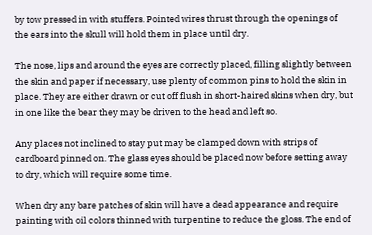by tow pressed in with stuffers. Pointed wires thrust through the openings of the ears into the skull will hold them in place until dry.

The nose, lips and around the eyes are correctly placed, filling slightly between the skin and paper if necessary, use plenty of common pins to hold the skin in place. They are either drawn or cut off flush in short-haired skins when dry, but in one like the bear they may be driven to the head and left so.

Any places not inclined to stay put may be clamped down with strips of cardboard pinned on. The glass eyes should be placed now before setting away to dry, which will require some time.

When dry any bare patches of skin will have a dead appearance and require painting with oil colors thinned with turpentine to reduce the gloss. The end of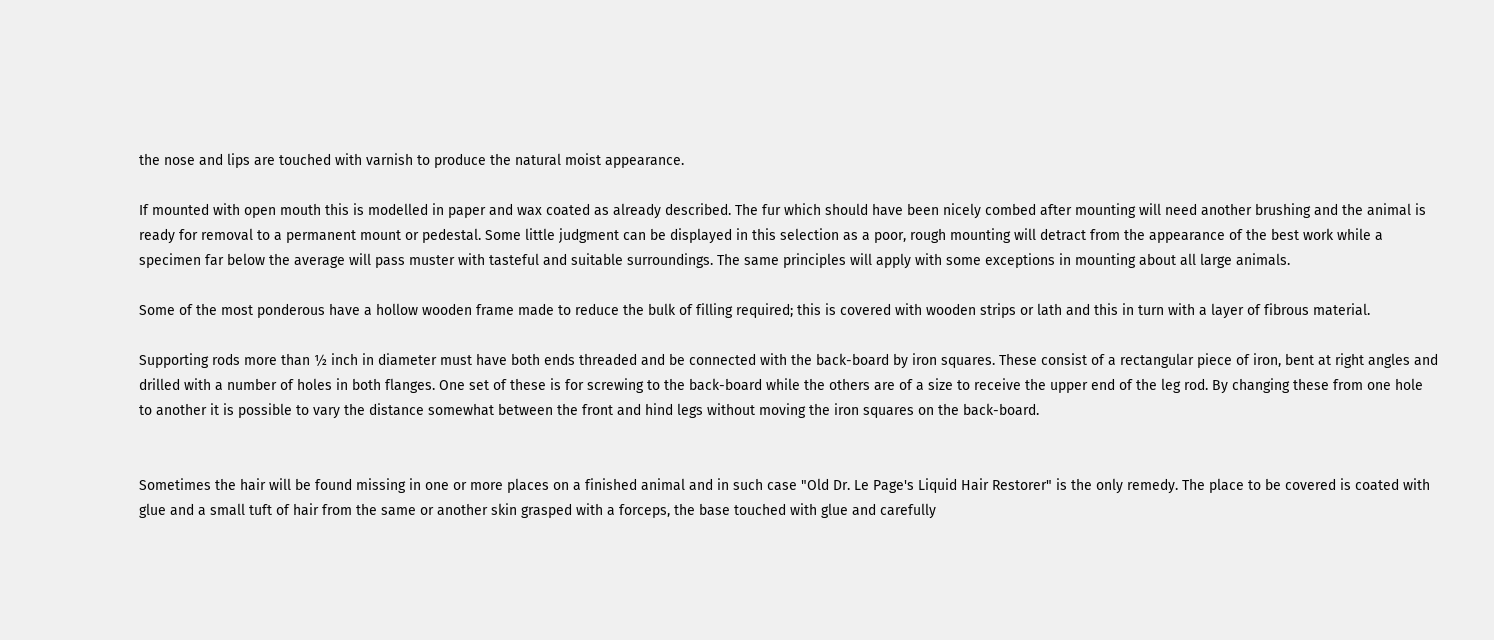the nose and lips are touched with varnish to produce the natural moist appearance.

If mounted with open mouth this is modelled in paper and wax coated as already described. The fur which should have been nicely combed after mounting will need another brushing and the animal is ready for removal to a permanent mount or pedestal. Some little judgment can be displayed in this selection as a poor, rough mounting will detract from the appearance of the best work while a specimen far below the average will pass muster with tasteful and suitable surroundings. The same principles will apply with some exceptions in mounting about all large animals.

Some of the most ponderous have a hollow wooden frame made to reduce the bulk of filling required; this is covered with wooden strips or lath and this in turn with a layer of fibrous material.

Supporting rods more than ½ inch in diameter must have both ends threaded and be connected with the back-board by iron squares. These consist of a rectangular piece of iron, bent at right angles and drilled with a number of holes in both flanges. One set of these is for screwing to the back-board while the others are of a size to receive the upper end of the leg rod. By changing these from one hole to another it is possible to vary the distance somewhat between the front and hind legs without moving the iron squares on the back-board.


Sometimes the hair will be found missing in one or more places on a finished animal and in such case "Old Dr. Le Page's Liquid Hair Restorer" is the only remedy. The place to be covered is coated with glue and a small tuft of hair from the same or another skin grasped with a forceps, the base touched with glue and carefully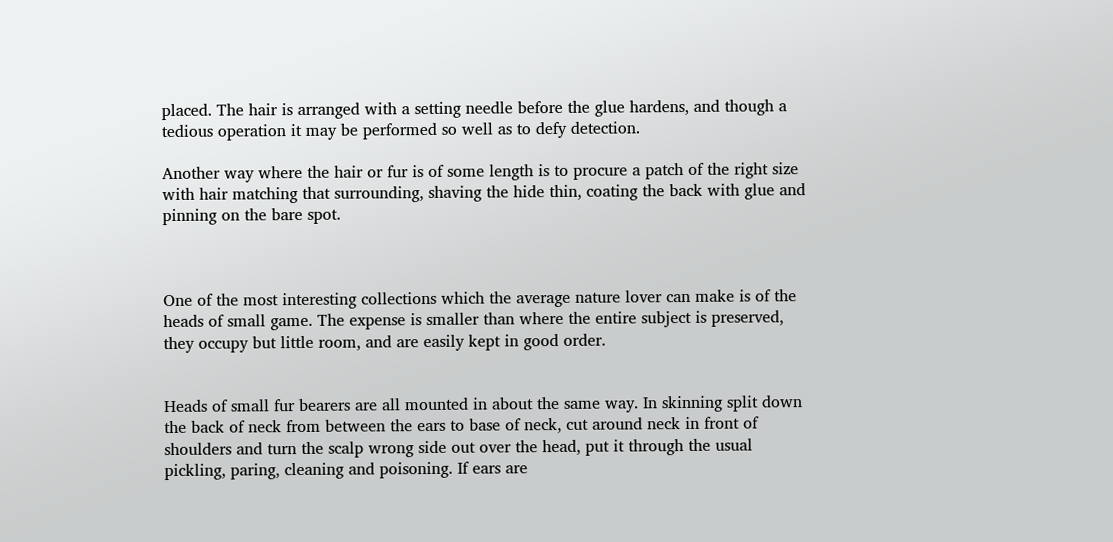placed. The hair is arranged with a setting needle before the glue hardens, and though a tedious operation it may be performed so well as to defy detection.

Another way where the hair or fur is of some length is to procure a patch of the right size with hair matching that surrounding, shaving the hide thin, coating the back with glue and pinning on the bare spot.



One of the most interesting collections which the average nature lover can make is of the heads of small game. The expense is smaller than where the entire subject is preserved, they occupy but little room, and are easily kept in good order.


Heads of small fur bearers are all mounted in about the same way. In skinning split down the back of neck from between the ears to base of neck, cut around neck in front of shoulders and turn the scalp wrong side out over the head, put it through the usual pickling, paring, cleaning and poisoning. If ears are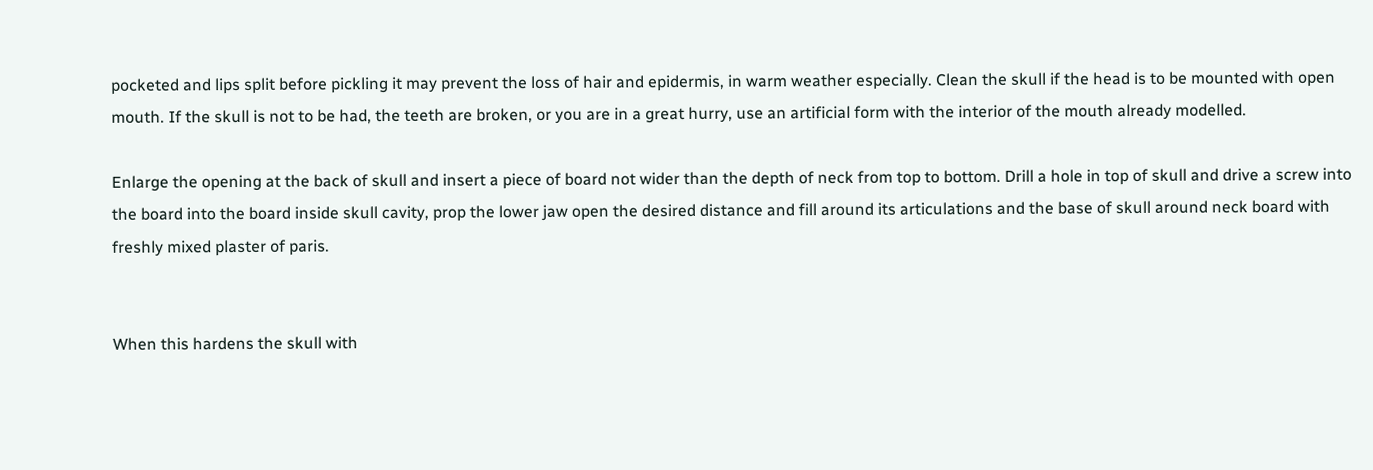pocketed and lips split before pickling it may prevent the loss of hair and epidermis, in warm weather especially. Clean the skull if the head is to be mounted with open mouth. If the skull is not to be had, the teeth are broken, or you are in a great hurry, use an artificial form with the interior of the mouth already modelled.

Enlarge the opening at the back of skull and insert a piece of board not wider than the depth of neck from top to bottom. Drill a hole in top of skull and drive a screw into the board into the board inside skull cavity, prop the lower jaw open the desired distance and fill around its articulations and the base of skull around neck board with freshly mixed plaster of paris.


When this hardens the skull with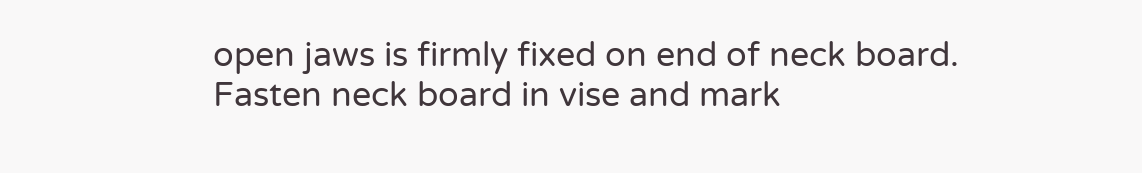open jaws is firmly fixed on end of neck board. Fasten neck board in vise and mark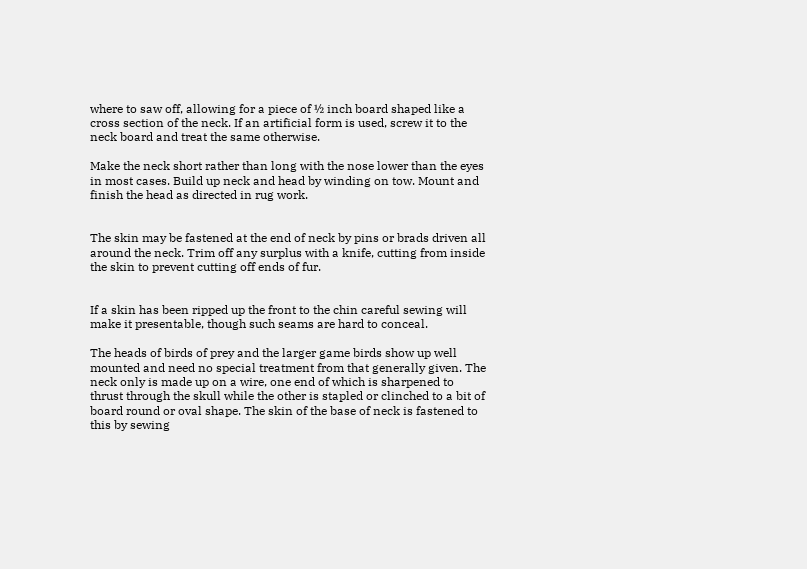where to saw off, allowing for a piece of ½ inch board shaped like a cross section of the neck. If an artificial form is used, screw it to the neck board and treat the same otherwise.

Make the neck short rather than long with the nose lower than the eyes in most cases. Build up neck and head by winding on tow. Mount and finish the head as directed in rug work.


The skin may be fastened at the end of neck by pins or brads driven all around the neck. Trim off any surplus with a knife, cutting from inside the skin to prevent cutting off ends of fur.


If a skin has been ripped up the front to the chin careful sewing will make it presentable, though such seams are hard to conceal.

The heads of birds of prey and the larger game birds show up well mounted and need no special treatment from that generally given. The neck only is made up on a wire, one end of which is sharpened to thrust through the skull while the other is stapled or clinched to a bit of board round or oval shape. The skin of the base of neck is fastened to this by sewing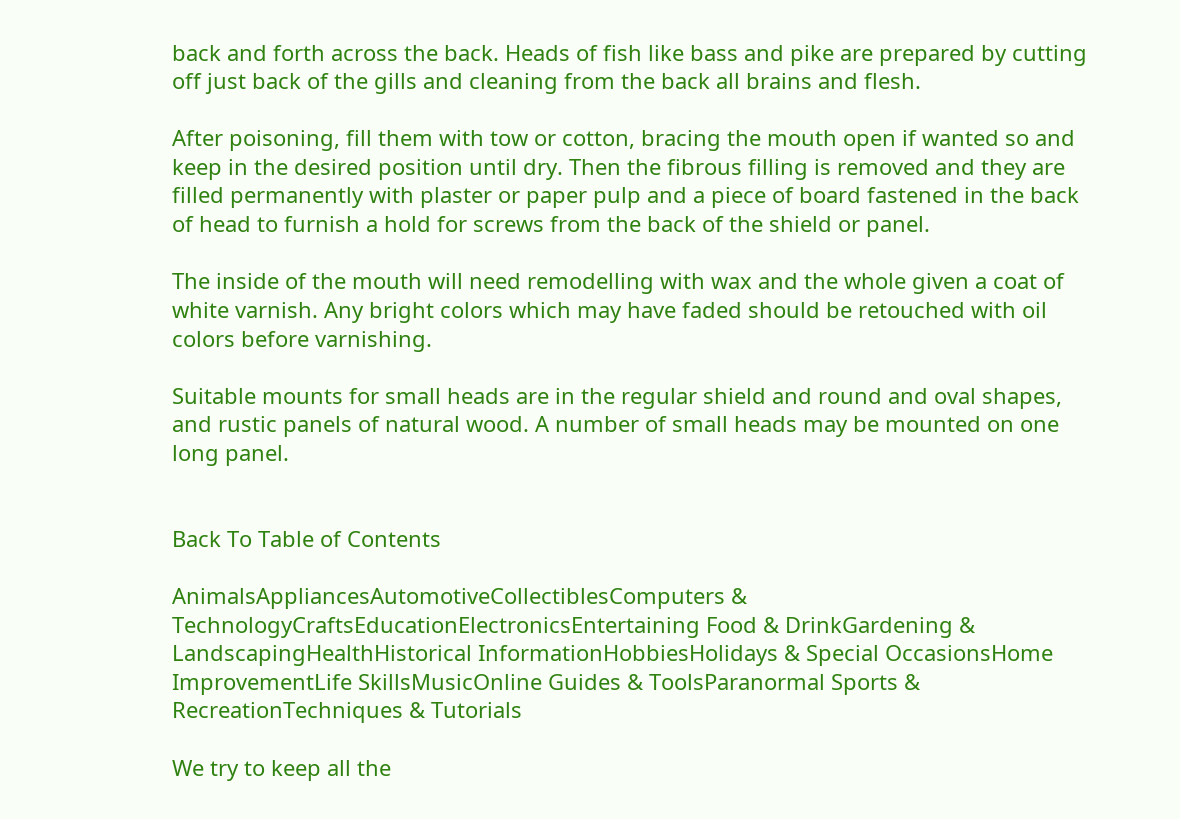back and forth across the back. Heads of fish like bass and pike are prepared by cutting off just back of the gills and cleaning from the back all brains and flesh.

After poisoning, fill them with tow or cotton, bracing the mouth open if wanted so and keep in the desired position until dry. Then the fibrous filling is removed and they are filled permanently with plaster or paper pulp and a piece of board fastened in the back of head to furnish a hold for screws from the back of the shield or panel.

The inside of the mouth will need remodelling with wax and the whole given a coat of white varnish. Any bright colors which may have faded should be retouched with oil colors before varnishing.

Suitable mounts for small heads are in the regular shield and round and oval shapes, and rustic panels of natural wood. A number of small heads may be mounted on one long panel.


Back To Table of Contents

AnimalsAppliancesAutomotiveCollectiblesComputers & TechnologyCraftsEducationElectronicsEntertaining Food & DrinkGardening & LandscapingHealthHistorical InformationHobbiesHolidays & Special OccasionsHome ImprovementLife SkillsMusicOnline Guides & ToolsParanormal Sports & RecreationTechniques & Tutorials

We try to keep all the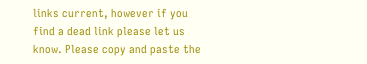links current, however if you find a dead link please let us know. Please copy and paste the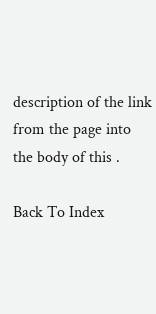description of the link from the page into the body of this .

Back To Index